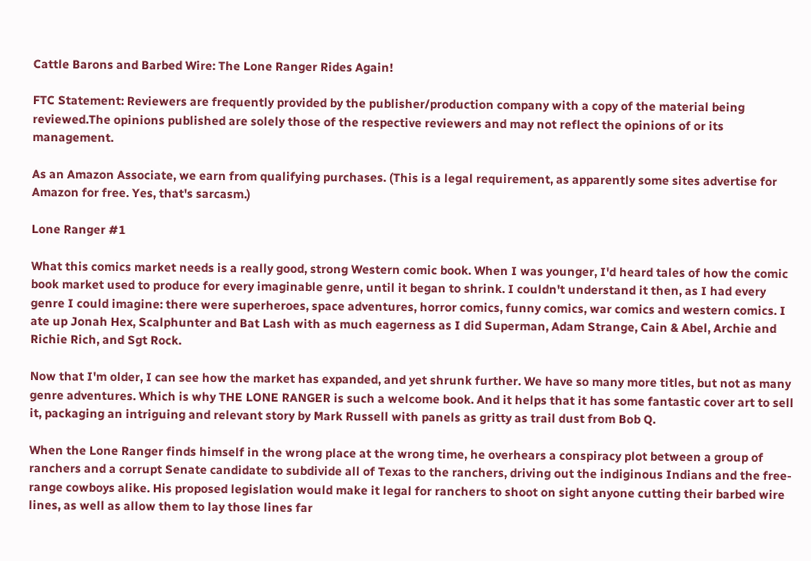Cattle Barons and Barbed Wire: The Lone Ranger Rides Again!

FTC Statement: Reviewers are frequently provided by the publisher/production company with a copy of the material being reviewed.The opinions published are solely those of the respective reviewers and may not reflect the opinions of or its management.

As an Amazon Associate, we earn from qualifying purchases. (This is a legal requirement, as apparently some sites advertise for Amazon for free. Yes, that's sarcasm.)

Lone Ranger #1

What this comics market needs is a really good, strong Western comic book. When I was younger, I'd heard tales of how the comic book market used to produce for every imaginable genre, until it began to shrink. I couldn't understand it then, as I had every genre I could imagine: there were superheroes, space adventures, horror comics, funny comics, war comics and western comics. I ate up Jonah Hex, Scalphunter and Bat Lash with as much eagerness as I did Superman, Adam Strange, Cain & Abel, Archie and Richie Rich, and Sgt Rock.

Now that I'm older, I can see how the market has expanded, and yet shrunk further. We have so many more titles, but not as many genre adventures. Which is why THE LONE RANGER is such a welcome book. And it helps that it has some fantastic cover art to sell it, packaging an intriguing and relevant story by Mark Russell with panels as gritty as trail dust from Bob Q.

When the Lone Ranger finds himself in the wrong place at the wrong time, he overhears a conspiracy plot between a group of ranchers and a corrupt Senate candidate to subdivide all of Texas to the ranchers, driving out the indiginous Indians and the free-range cowboys alike. His proposed legislation would make it legal for ranchers to shoot on sight anyone cutting their barbed wire lines, as well as allow them to lay those lines far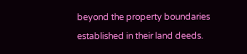beyond the property boundaries established in their land deeds.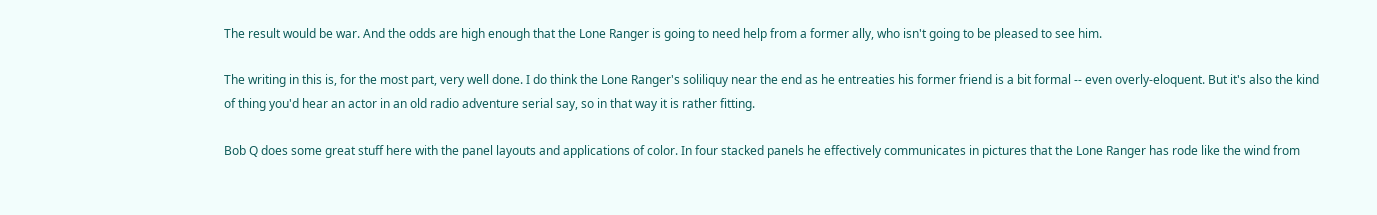The result would be war. And the odds are high enough that the Lone Ranger is going to need help from a former ally, who isn't going to be pleased to see him.

The writing in this is, for the most part, very well done. I do think the Lone Ranger's soliliquy near the end as he entreaties his former friend is a bit formal -- even overly-eloquent. But it's also the kind of thing you'd hear an actor in an old radio adventure serial say, so in that way it is rather fitting.

Bob Q does some great stuff here with the panel layouts and applications of color. In four stacked panels he effectively communicates in pictures that the Lone Ranger has rode like the wind from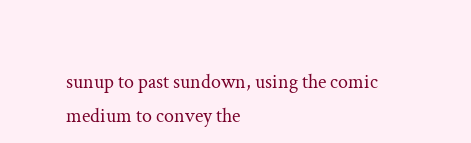sunup to past sundown, using the comic medium to convey the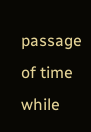passage of time while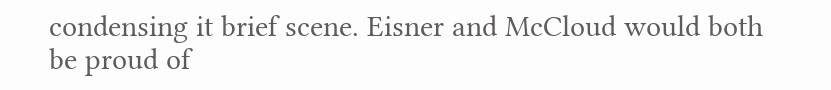condensing it brief scene. Eisner and McCloud would both be proud of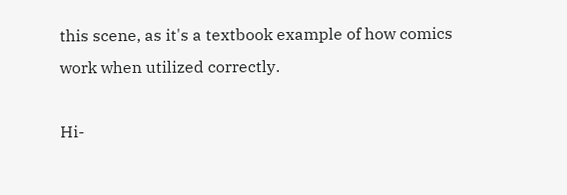this scene, as it's a textbook example of how comics work when utilized correctly.

Hi-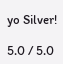yo Silver!

5.0 / 5.0